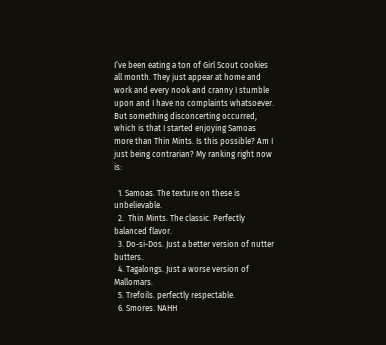I’ve been eating a ton of Girl Scout cookies all month. They just appear at home and work and every nook and cranny I stumble upon and I have no complaints whatsoever. But something disconcerting occurred, which is that I started enjoying Samoas more than Thin Mints. Is this possible? Am I just being contrarian? My ranking right now is:

  1. Samoas. The texture on these is unbelievable.
  2.  Thin Mints. The classic. Perfectly balanced flavor.
  3. Do-si-Dos. Just a better version of nutter butters.
  4. Tagalongs. Just a worse version of Mallomars.
  5. Trefoils. perfectly respectable.
  6. Smores. NAHH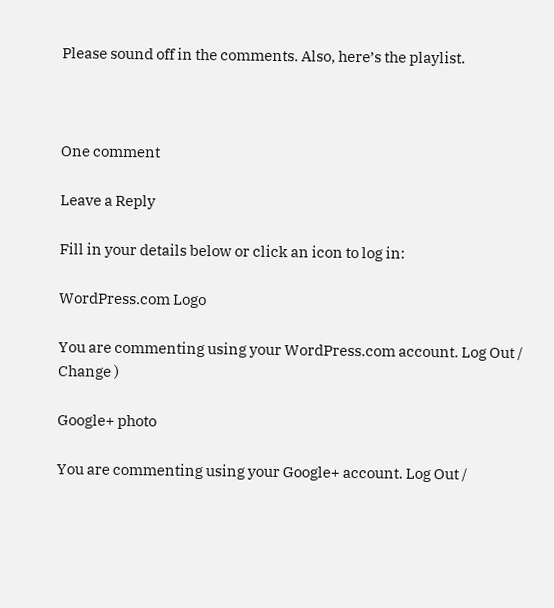Please sound off in the comments. Also, here’s the playlist.



One comment

Leave a Reply

Fill in your details below or click an icon to log in:

WordPress.com Logo

You are commenting using your WordPress.com account. Log Out /  Change )

Google+ photo

You are commenting using your Google+ account. Log Out /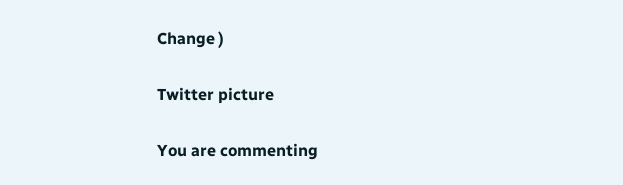Change )

Twitter picture

You are commenting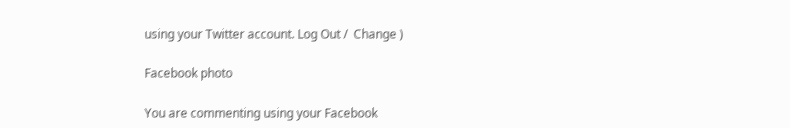using your Twitter account. Log Out /  Change )

Facebook photo

You are commenting using your Facebook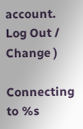account. Log Out /  Change )

Connecting to %s